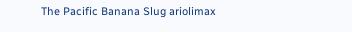The Pacific Banana Slug ariolimax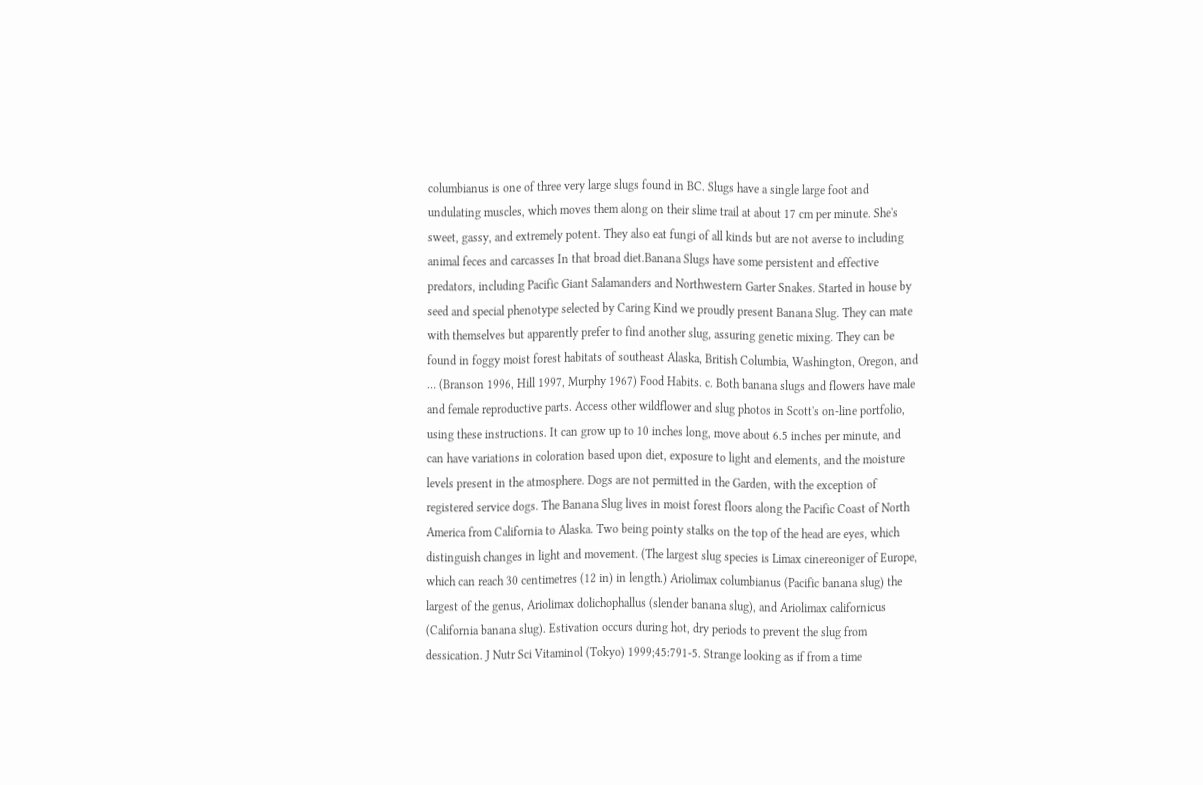columbianus is one of three very large slugs found in BC. Slugs have a single large foot and undulating muscles, which moves them along on their slime trail at about 17 cm per minute. She's sweet, gassy, and extremely potent. They also eat fungi of all kinds but are not averse to including animal feces and carcasses In that broad diet.Banana Slugs have some persistent and effective predators, including Pacific Giant Salamanders and Northwestern Garter Snakes. Started in house by seed and special phenotype selected by Caring Kind we proudly present Banana Slug. They can mate with themselves but apparently prefer to find another slug, assuring genetic mixing. They can be found in foggy moist forest habitats of southeast Alaska, British Columbia, Washington, Oregon, and … (Branson 1996, Hill 1997, Murphy 1967) Food Habits. c. Both banana slugs and flowers have male and female reproductive parts. Access other wildflower and slug photos in Scott's on-line portfolio, using these instructions. It can grow up to 10 inches long, move about 6.5 inches per minute, and can have variations in coloration based upon diet, exposure to light and elements, and the moisture levels present in the atmosphere. Dogs are not permitted in the Garden, with the exception of registered service dogs. The Banana Slug lives in moist forest floors along the Pacific Coast of North America from California to Alaska. Two being pointy stalks on the top of the head are eyes, which distinguish changes in light and movement. (The largest slug species is Limax cinereoniger of Europe, which can reach 30 centimetres (12 in) in length.) Ariolimax columbianus (Pacific banana slug) the largest of the genus, Ariolimax dolichophallus (slender banana slug), and Ariolimax californicus (California banana slug). Estivation occurs during hot, dry periods to prevent the slug from dessication. J Nutr Sci Vitaminol (Tokyo) 1999;45:791-5. Strange looking as if from a time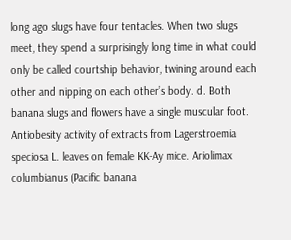long ago slugs have four tentacles. When two slugs meet, they spend a surprisingly long time in what could only be called courtship behavior, twining around each other and nipping on each other’s body. d. Both banana slugs and flowers have a single muscular foot. Antiobesity activity of extracts from Lagerstroemia speciosa L. leaves on female KK-Ay mice. Ariolimax columbianus (Pacific banana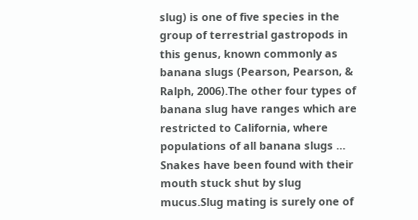slug) is one of five species in the group of terrestrial gastropods in this genus, known commonly as banana slugs (Pearson, Pearson, & Ralph, 2006).The other four types of banana slug have ranges which are restricted to California, where populations of all banana slugs … Snakes have been found with their mouth stuck shut by slug mucus.Slug mating is surely one of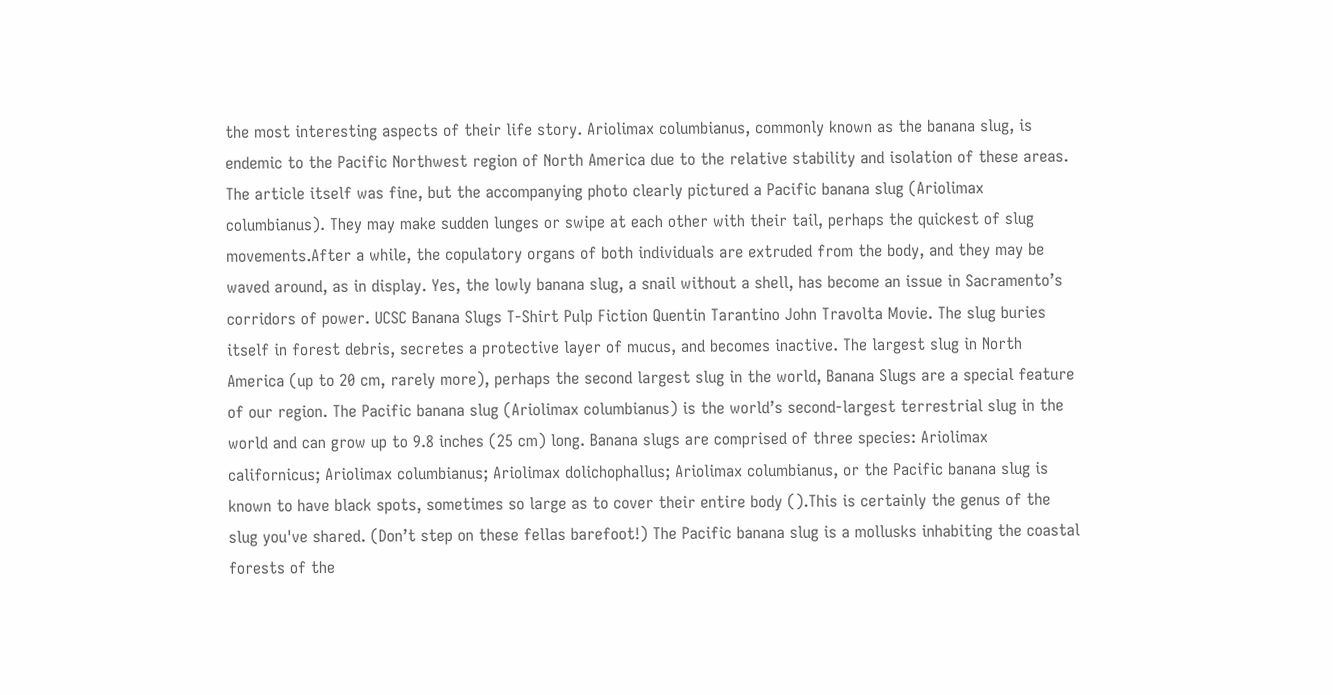the most interesting aspects of their life story. Ariolimax columbianus, commonly known as the banana slug, is endemic to the Pacific Northwest region of North America due to the relative stability and isolation of these areas. The article itself was fine, but the accompanying photo clearly pictured a Pacific banana slug (Ariolimax columbianus). They may make sudden lunges or swipe at each other with their tail, perhaps the quickest of slug movements.After a while, the copulatory organs of both individuals are extruded from the body, and they may be waved around, as in display. Yes, the lowly banana slug, a snail without a shell, has become an issue in Sacramento’s corridors of power. UCSC Banana Slugs T-Shirt Pulp Fiction Quentin Tarantino John Travolta Movie. The slug buries itself in forest debris, secretes a protective layer of mucus, and becomes inactive. The largest slug in North America (up to 20 cm, rarely more), perhaps the second largest slug in the world, Banana Slugs are a special feature of our region. The Pacific banana slug (Ariolimax columbianus) is the world’s second-largest terrestrial slug in the world and can grow up to 9.8 inches (25 cm) long. Banana slugs are comprised of three species: Ariolimax californicus; Ariolimax columbianus; Ariolimax dolichophallus; Ariolimax columbianus, or the Pacific banana slug is known to have black spots, sometimes so large as to cover their entire body ().This is certainly the genus of the slug you've shared. (Don’t step on these fellas barefoot!) The Pacific banana slug is a mollusks inhabiting the coastal forests of the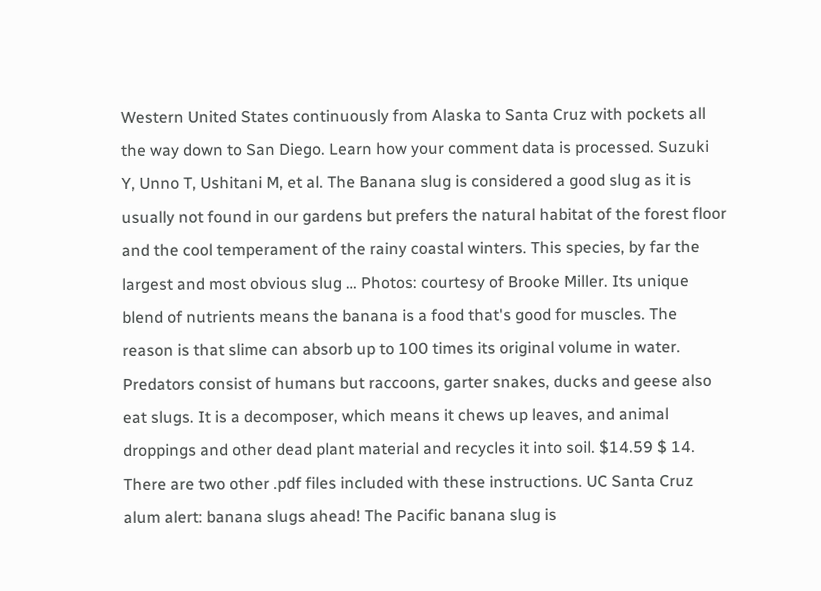Western United States continuously from Alaska to Santa Cruz with pockets all the way down to San Diego. Learn how your comment data is processed. Suzuki Y, Unno T, Ushitani M, et al. The Banana slug is considered a good slug as it is usually not found in our gardens but prefers the natural habitat of the forest floor and the cool temperament of the rainy coastal winters. This species, by far the largest and most obvious slug … Photos: courtesy of Brooke Miller. Its unique blend of nutrients means the banana is a food that's good for muscles. The reason is that slime can absorb up to 100 times its original volume in water. Predators consist of humans but raccoons, garter snakes, ducks and geese also eat slugs. It is a decomposer, which means it chews up leaves, and animal droppings and other dead plant material and recycles it into soil. $14.59 $ 14. There are two other .pdf files included with these instructions. UC Santa Cruz alum alert: banana slugs ahead! The Pacific banana slug is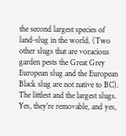the second largest species of land-slug in the world. (Two other slugs that are voracious garden pests the Great Grey European slug and the European Black slug are not native to BC). The littlest and the largest slugs. Yes, they’re removable, and yes,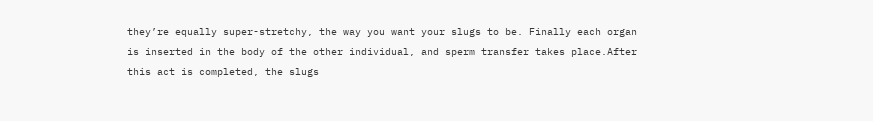they’re equally super-stretchy, the way you want your slugs to be. Finally each organ is inserted in the body of the other individual, and sperm transfer takes place.After this act is completed, the slugs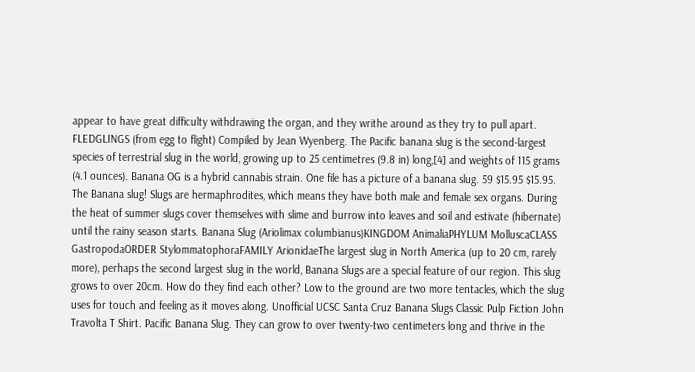appear to have great difficulty withdrawing the organ, and they writhe around as they try to pull apart. FLEDGLINGS (from egg to flight) Compiled by Jean Wyenberg. The Pacific banana slug is the second-largest species of terrestrial slug in the world, growing up to 25 centimetres (9.8 in) long,[4] and weights of 115 grams (4.1 ounces). Banana OG is a hybrid cannabis strain. One file has a picture of a banana slug. 59 $15.95 $15.95. The Banana slug! Slugs are hermaphrodites, which means they have both male and female sex organs. During the heat of summer slugs cover themselves with slime and burrow into leaves and soil and estivate (hibernate) until the rainy season starts. Banana Slug (Ariolimax columbianus)KINGDOM AnimaliaPHYLUM MolluscaCLASS GastropodaORDER StylommatophoraFAMILY ArionidaeThe largest slug in North America (up to 20 cm, rarely more), perhaps the second largest slug in the world, Banana Slugs are a special feature of our region. This slug grows to over 20cm. How do they find each other? Low to the ground are two more tentacles, which the slug uses for touch and feeling as it moves along. Unofficial UCSC Santa Cruz Banana Slugs Classic Pulp Fiction John Travolta T Shirt. Pacific Banana Slug. They can grow to over twenty-two centimeters long and thrive in the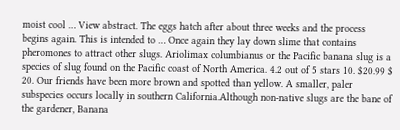moist cool … View abstract. The eggs hatch after about three weeks and the process begins again. This is intended to … Once again they lay down slime that contains pheromones to attract other slugs. Ariolimax columbianus or the Pacific banana slug is a species of slug found on the Pacific coast of North America. 4.2 out of 5 stars 10. $20.99 $ 20. Our friends have been more brown and spotted than yellow. A smaller, paler subspecies occurs locally in southern California.Although non-native slugs are the bane of the gardener, Banana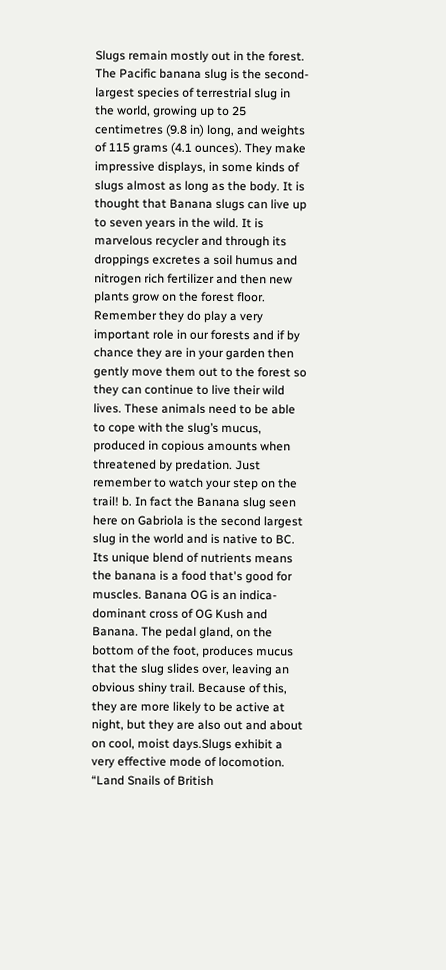Slugs remain mostly out in the forest. The Pacific banana slug is the second-largest species of terrestrial slug in the world, growing up to 25 centimetres (9.8 in) long, and weights of 115 grams (4.1 ounces). They make impressive displays, in some kinds of slugs almost as long as the body. It is thought that Banana slugs can live up to seven years in the wild. It is marvelous recycler and through its droppings excretes a soil humus and nitrogen rich fertilizer and then new plants grow on the forest floor. Remember they do play a very important role in our forests and if by chance they are in your garden then gently move them out to the forest so they can continue to live their wild lives. These animals need to be able to cope with the slug’s mucus, produced in copious amounts when threatened by predation. Just remember to watch your step on the trail! b. In fact the Banana slug seen here on Gabriola is the second largest slug in the world and is native to BC. Its unique blend of nutrients means the banana is a food that's good for muscles. Banana OG is an indica-dominant cross of OG Kush and Banana. The pedal gland, on the bottom of the foot, produces mucus that the slug slides over, leaving an obvious shiny trail. Because of this, they are more likely to be active at night, but they are also out and about on cool, moist days.Slugs exhibit a very effective mode of locomotion. “Land Snails of British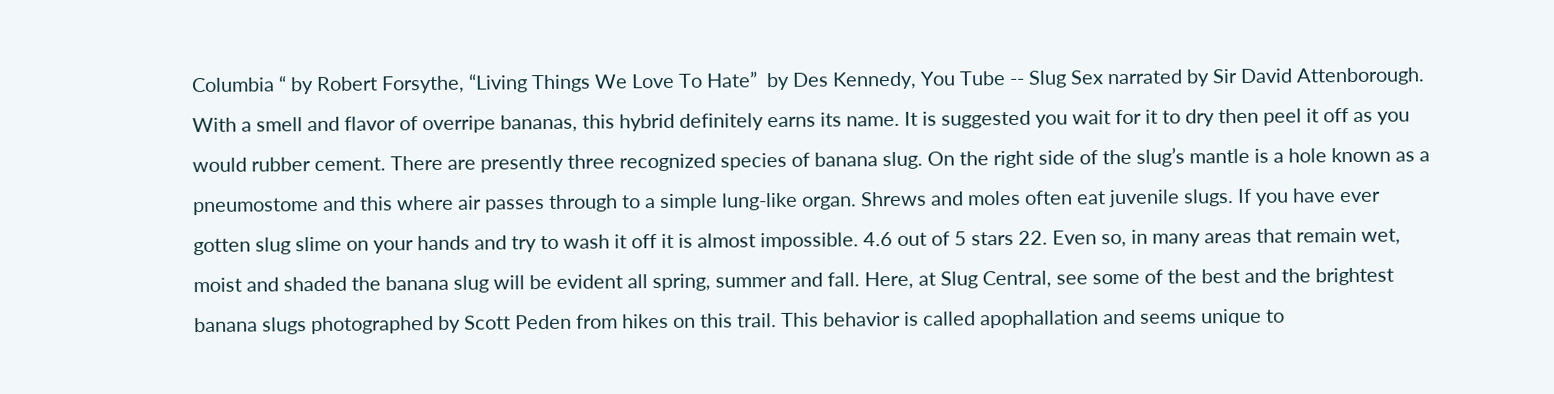Columbia “ by Robert Forsythe, “Living Things We Love To Hate”  by Des Kennedy, You Tube -- Slug Sex narrated by Sir David Attenborough. With a smell and flavor of overripe bananas, this hybrid definitely earns its name. It is suggested you wait for it to dry then peel it off as you would rubber cement. There are presently three recognized species of banana slug. On the right side of the slug’s mantle is a hole known as a pneumostome and this where air passes through to a simple lung-like organ. Shrews and moles often eat juvenile slugs. If you have ever gotten slug slime on your hands and try to wash it off it is almost impossible. 4.6 out of 5 stars 22. Even so, in many areas that remain wet, moist and shaded the banana slug will be evident all spring, summer and fall. Here, at Slug Central, see some of the best and the brightest banana slugs photographed by Scott Peden from hikes on this trail. This behavior is called apophallation and seems unique to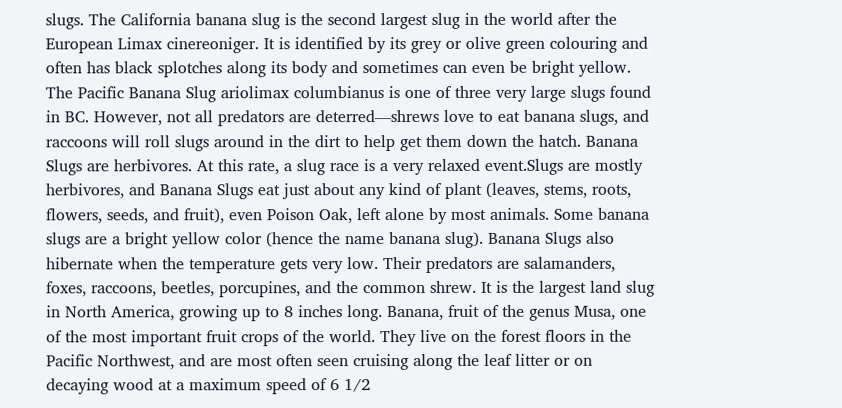slugs. The California banana slug is the second largest slug in the world after the European Limax cinereoniger. It is identified by its grey or olive green colouring and often has black splotches along its body and sometimes can even be bright yellow. The Pacific Banana Slug ariolimax columbianus is one of three very large slugs found in BC. However, not all predators are deterred—shrews love to eat banana slugs, and raccoons will roll slugs around in the dirt to help get them down the hatch. Banana Slugs are herbivores. At this rate, a slug race is a very relaxed event.Slugs are mostly herbivores, and Banana Slugs eat just about any kind of plant (leaves, stems, roots, flowers, seeds, and fruit), even Poison Oak, left alone by most animals. Some banana slugs are a bright yellow color (hence the name banana slug). Banana Slugs also hibernate when the temperature gets very low. Their predators are salamanders, foxes, raccoons, beetles, porcupines, and the common shrew. It is the largest land slug in North America, growing up to 8 inches long. Banana, fruit of the genus Musa, one of the most important fruit crops of the world. They live on the forest floors in the Pacific Northwest, and are most often seen cruising along the leaf litter or on decaying wood at a maximum speed of 6 1⁄2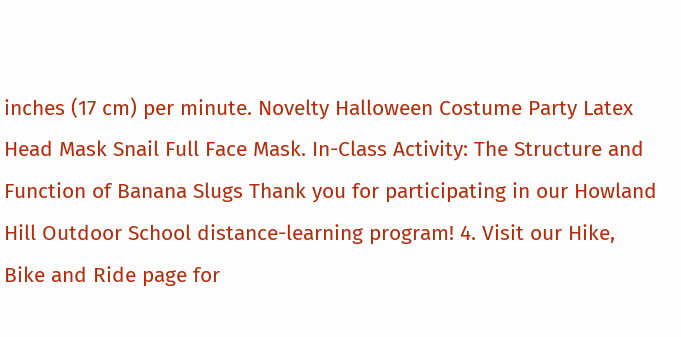inches (17 cm) per minute. Novelty Halloween Costume Party Latex Head Mask Snail Full Face Mask. In-Class Activity: The Structure and Function of Banana Slugs Thank you for participating in our Howland Hill Outdoor School distance-learning program! 4. Visit our Hike, Bike and Ride page for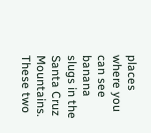places where you can see banana slugs in the Santa Cruz Mountains. These two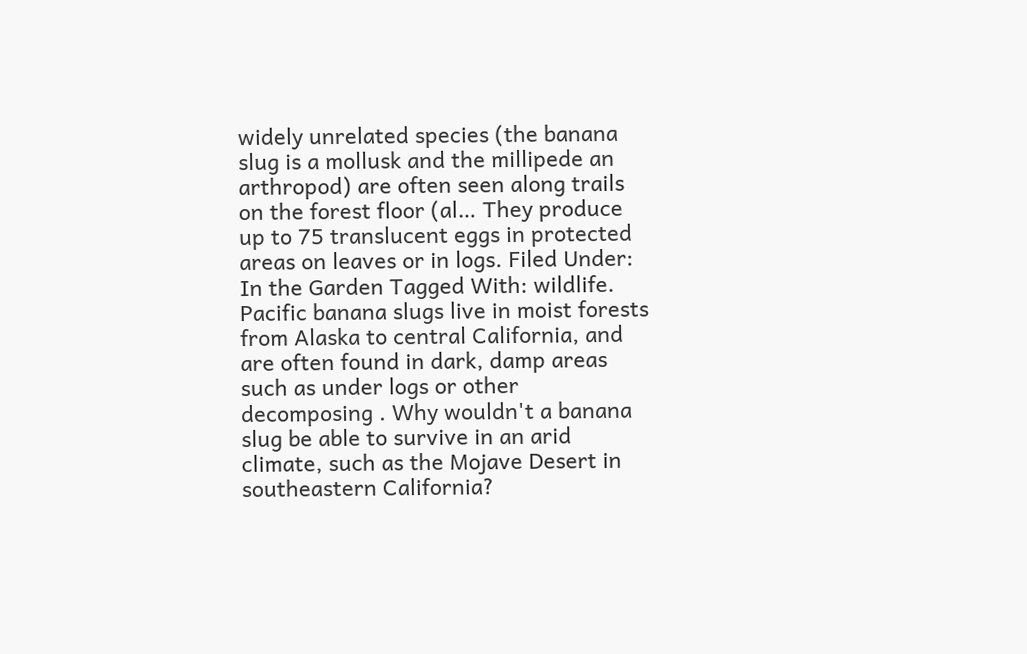widely unrelated species (the banana slug is a mollusk and the millipede an arthropod) are often seen along trails on the forest floor (al… They produce up to 75 translucent eggs in protected areas on leaves or in logs. Filed Under: In the Garden Tagged With: wildlife. Pacific banana slugs live in moist forests from Alaska to central California, and are often found in dark, damp areas such as under logs or other decomposing . Why wouldn't a banana slug be able to survive in an arid climate, such as the Mojave Desert in southeastern California?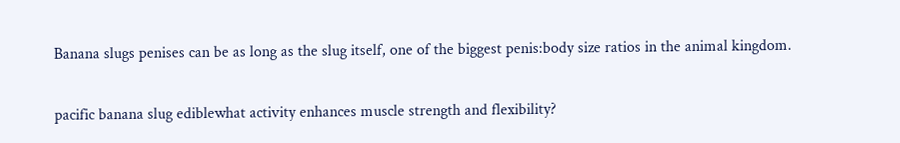Banana slugs penises can be as long as the slug itself, one of the biggest penis:body size ratios in the animal kingdom.

pacific banana slug ediblewhat activity enhances muscle strength and flexibility?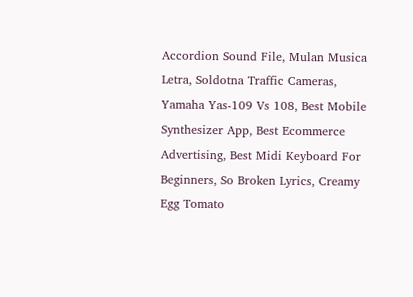Accordion Sound File, Mulan Musica Letra, Soldotna Traffic Cameras, Yamaha Yas-109 Vs 108, Best Mobile Synthesizer App, Best Ecommerce Advertising, Best Midi Keyboard For Beginners, So Broken Lyrics, Creamy Egg Tomato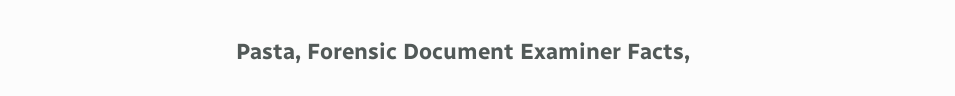Pasta, Forensic Document Examiner Facts,